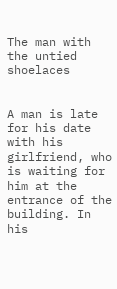The man with the untied shoelaces


A man is late for his date with his girlfriend, who is waiting for him at the entrance of the building. In his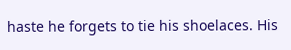haste he forgets to tie his shoelaces. His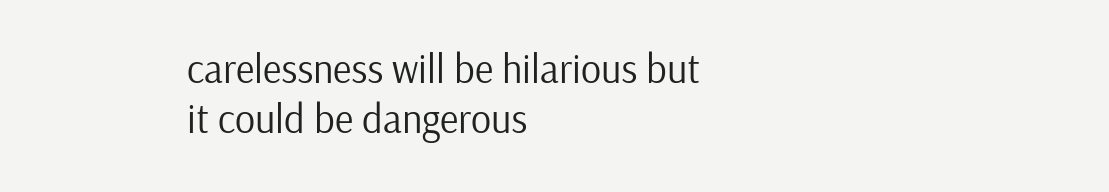carelessness will be hilarious but it could be dangerous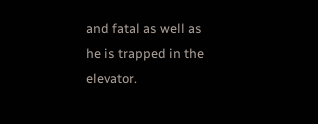and fatal as well as he is trapped in the elevator.